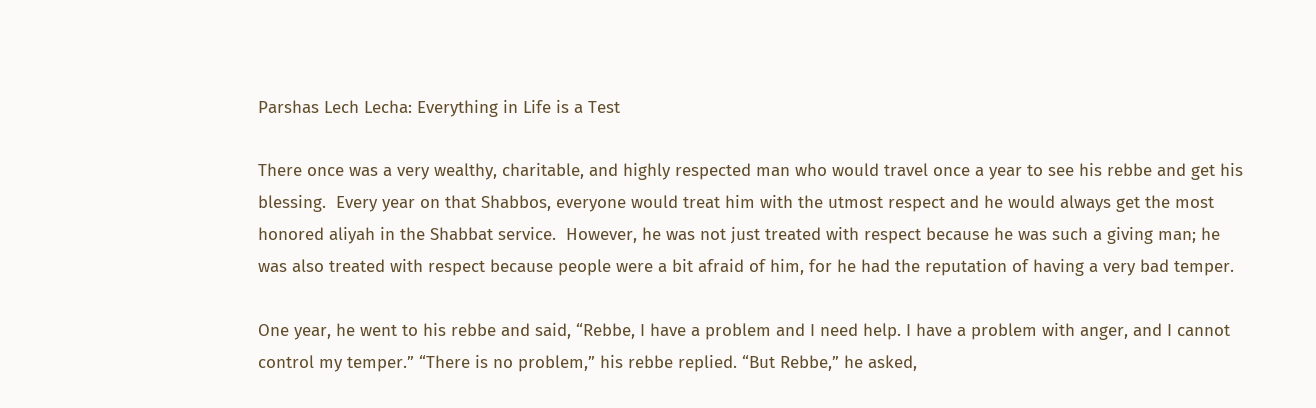Parshas Lech Lecha: Everything in Life is a Test

There once was a very wealthy, charitable, and highly respected man who would travel once a year to see his rebbe and get his blessing.  Every year on that Shabbos, everyone would treat him with the utmost respect and he would always get the most honored aliyah in the Shabbat service.  However, he was not just treated with respect because he was such a giving man; he was also treated with respect because people were a bit afraid of him, for he had the reputation of having a very bad temper.

One year, he went to his rebbe and said, “Rebbe, I have a problem and I need help. I have a problem with anger, and I cannot control my temper.” “There is no problem,” his rebbe replied. “But Rebbe,” he asked,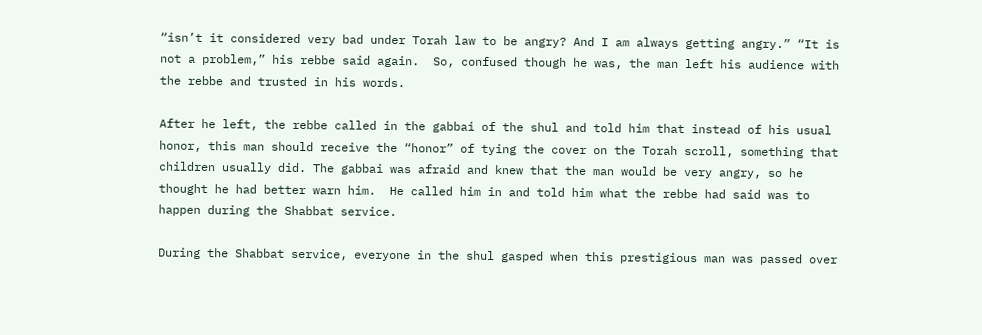“isn’t it considered very bad under Torah law to be angry? And I am always getting angry.” “It is not a problem,” his rebbe said again.  So, confused though he was, the man left his audience with the rebbe and trusted in his words.

After he left, the rebbe called in the gabbai of the shul and told him that instead of his usual honor, this man should receive the “honor” of tying the cover on the Torah scroll, something that children usually did. The gabbai was afraid and knew that the man would be very angry, so he thought he had better warn him.  He called him in and told him what the rebbe had said was to happen during the Shabbat service.

During the Shabbat service, everyone in the shul gasped when this prestigious man was passed over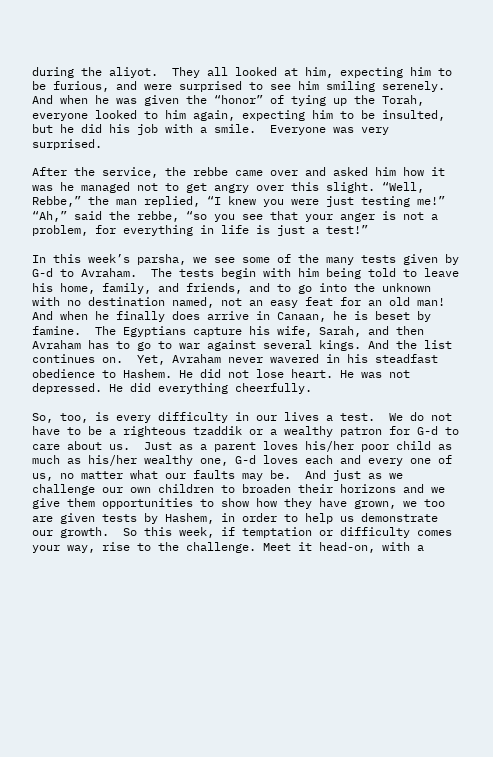during the aliyot.  They all looked at him, expecting him to be furious, and were surprised to see him smiling serenely.  And when he was given the “honor” of tying up the Torah, everyone looked to him again, expecting him to be insulted, but he did his job with a smile.  Everyone was very surprised.

After the service, the rebbe came over and asked him how it was he managed not to get angry over this slight. “Well, Rebbe,” the man replied, “I knew you were just testing me!” “Ah,” said the rebbe, “so you see that your anger is not a problem, for everything in life is just a test!”

In this week’s parsha, we see some of the many tests given by G-d to Avraham.  The tests begin with him being told to leave his home, family, and friends, and to go into the unknown with no destination named, not an easy feat for an old man! And when he finally does arrive in Canaan, he is beset by famine.  The Egyptians capture his wife, Sarah, and then Avraham has to go to war against several kings. And the list continues on.  Yet, Avraham never wavered in his steadfast obedience to Hashem. He did not lose heart. He was not depressed. He did everything cheerfully.

So, too, is every difficulty in our lives a test.  We do not have to be a righteous tzaddik or a wealthy patron for G-d to care about us.  Just as a parent loves his/her poor child as much as his/her wealthy one, G-d loves each and every one of us, no matter what our faults may be.  And just as we challenge our own children to broaden their horizons and we give them opportunities to show how they have grown, we too are given tests by Hashem, in order to help us demonstrate our growth.  So this week, if temptation or difficulty comes your way, rise to the challenge. Meet it head-on, with a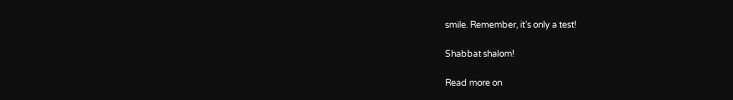smile. Remember, it’s only a test!

Shabbat shalom!

Read more on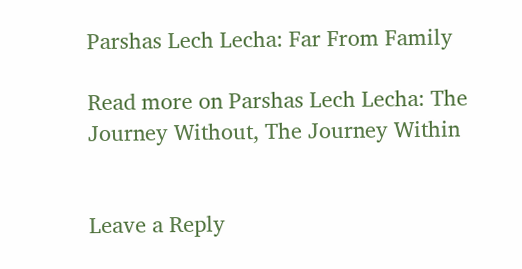Parshas Lech Lecha: Far From Family

Read more on Parshas Lech Lecha: The Journey Without, The Journey Within


Leave a Reply